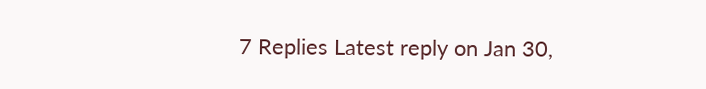7 Replies Latest reply on Jan 30,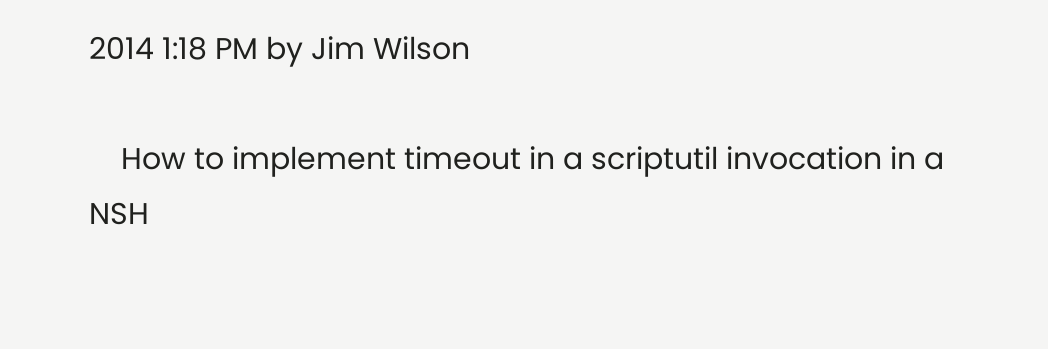2014 1:18 PM by Jim Wilson

    How to implement timeout in a scriptutil invocation in a NSH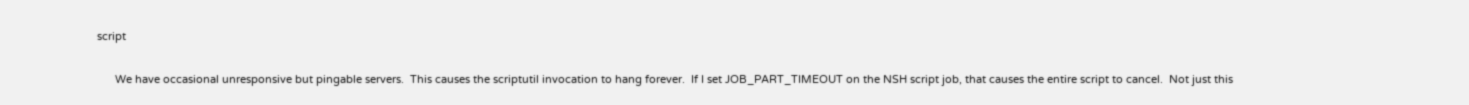script

      We have occasional unresponsive but pingable servers.  This causes the scriptutil invocation to hang forever.  If I set JOB_PART_TIMEOUT on the NSH script job, that causes the entire script to cancel.  Not just this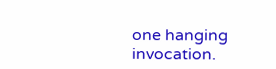one hanging invocation.